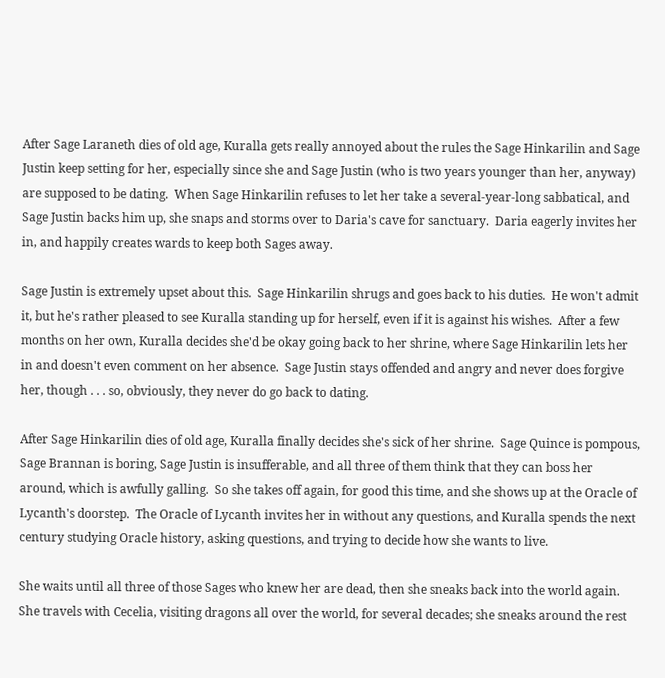After Sage Laraneth dies of old age, Kuralla gets really annoyed about the rules the Sage Hinkarilin and Sage Justin keep setting for her, especially since she and Sage Justin (who is two years younger than her, anyway) are supposed to be dating.  When Sage Hinkarilin refuses to let her take a several-year-long sabbatical, and Sage Justin backs him up, she snaps and storms over to Daria's cave for sanctuary.  Daria eagerly invites her in, and happily creates wards to keep both Sages away.

Sage Justin is extremely upset about this.  Sage Hinkarilin shrugs and goes back to his duties.  He won't admit it, but he's rather pleased to see Kuralla standing up for herself, even if it is against his wishes.  After a few months on her own, Kuralla decides she'd be okay going back to her shrine, where Sage Hinkarilin lets her in and doesn't even comment on her absence.  Sage Justin stays offended and angry and never does forgive her, though . . . so, obviously, they never do go back to dating.

After Sage Hinkarilin dies of old age, Kuralla finally decides she's sick of her shrine.  Sage Quince is pompous, Sage Brannan is boring, Sage Justin is insufferable, and all three of them think that they can boss her around, which is awfully galling.  So she takes off again, for good this time, and she shows up at the Oracle of Lycanth's doorstep.  The Oracle of Lycanth invites her in without any questions, and Kuralla spends the next century studying Oracle history, asking questions, and trying to decide how she wants to live.

She waits until all three of those Sages who knew her are dead, then she sneaks back into the world again.  She travels with Cecelia, visiting dragons all over the world, for several decades; she sneaks around the rest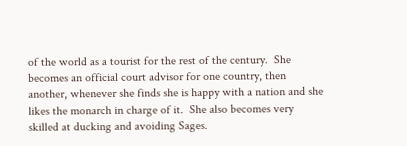of the world as a tourist for the rest of the century.  She becomes an official court advisor for one country, then another, whenever she finds she is happy with a nation and she likes the monarch in charge of it.  She also becomes very skilled at ducking and avoiding Sages.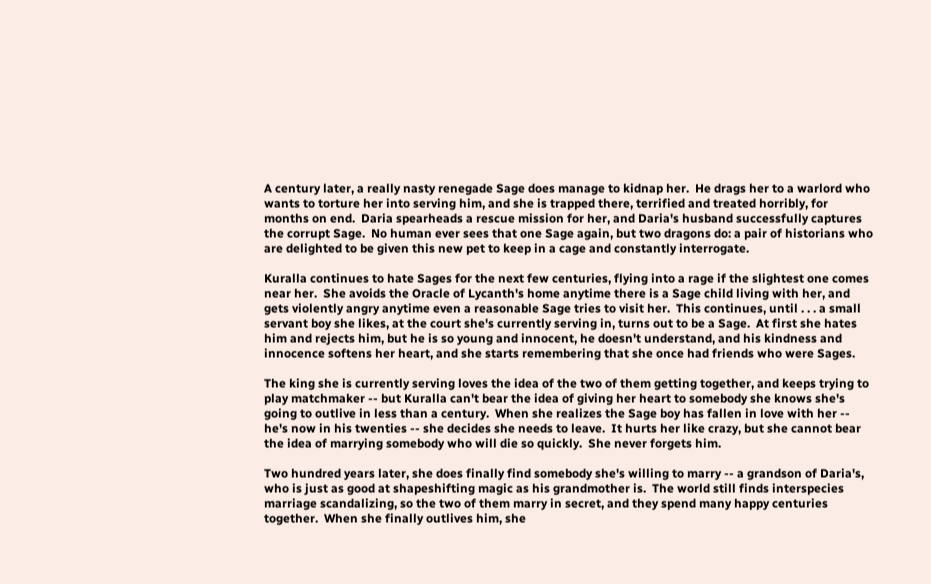A century later, a really nasty renegade Sage does manage to kidnap her.  He drags her to a warlord who wants to torture her into serving him, and she is trapped there, terrified and treated horribly, for months on end.  Daria spearheads a rescue mission for her, and Daria's husband successfully captures the corrupt Sage.  No human ever sees that one Sage again, but two dragons do: a pair of historians who are delighted to be given this new pet to keep in a cage and constantly interrogate.

Kuralla continues to hate Sages for the next few centuries, flying into a rage if the slightest one comes near her.  She avoids the Oracle of Lycanth's home anytime there is a Sage child living with her, and gets violently angry anytime even a reasonable Sage tries to visit her.  This continues, until . . . a small servant boy she likes, at the court she's currently serving in, turns out to be a Sage.  At first she hates him and rejects him, but he is so young and innocent, he doesn't understand, and his kindness and innocence softens her heart, and she starts remembering that she once had friends who were Sages.

The king she is currently serving loves the idea of the two of them getting together, and keeps trying to play matchmaker -- but Kuralla can't bear the idea of giving her heart to somebody she knows she's going to outlive in less than a century.  When she realizes the Sage boy has fallen in love with her -- he's now in his twenties -- she decides she needs to leave.  It hurts her like crazy, but she cannot bear the idea of marrying somebody who will die so quickly.  She never forgets him.

Two hundred years later, she does finally find somebody she's willing to marry -- a grandson of Daria's, who is just as good at shapeshifting magic as his grandmother is.  The world still finds interspecies marriage scandalizing, so the two of them marry in secret, and they spend many happy centuries together.  When she finally outlives him, she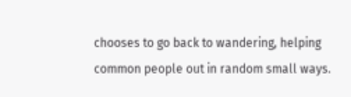chooses to go back to wandering, helping common people out in random small ways.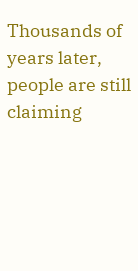Thousands of years later, people are still claiming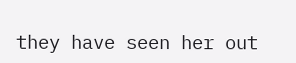they have seen her out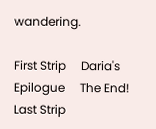wandering.

First Strip     Daria's Epilogue     The End!     Last Strip